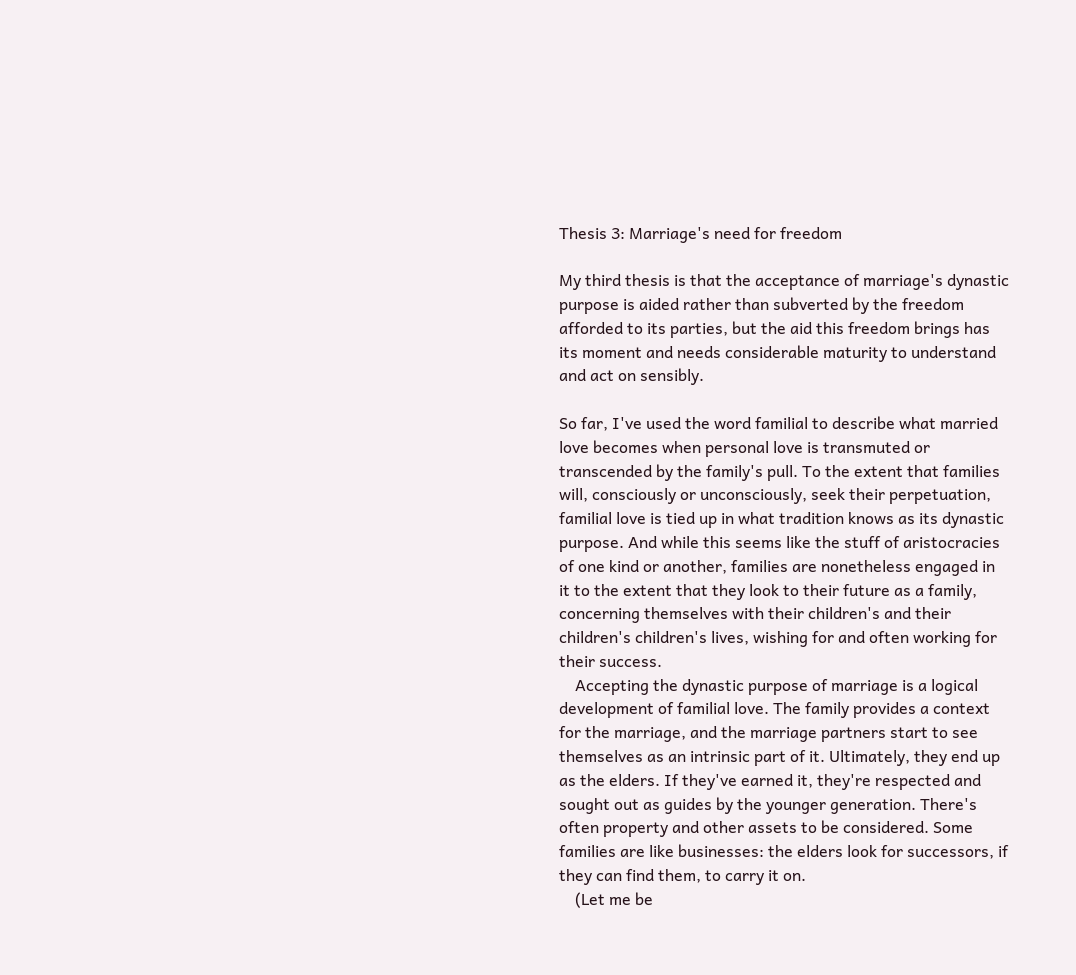Thesis 3: Marriage's need for freedom

My third thesis is that the acceptance of marriage's dynastic purpose is aided rather than subverted by the freedom afforded to its parties, but the aid this freedom brings has its moment and needs considerable maturity to understand and act on sensibly.

So far, I've used the word familial to describe what married love becomes when personal love is transmuted or transcended by the family's pull. To the extent that families will, consciously or unconsciously, seek their perpetuation, familial love is tied up in what tradition knows as its dynastic purpose. And while this seems like the stuff of aristocracies of one kind or another, families are nonetheless engaged in it to the extent that they look to their future as a family, concerning themselves with their children's and their children's children's lives, wishing for and often working for their success.
    Accepting the dynastic purpose of marriage is a logical development of familial love. The family provides a context for the marriage, and the marriage partners start to see themselves as an intrinsic part of it. Ultimately, they end up as the elders. If they've earned it, they're respected and sought out as guides by the younger generation. There's often property and other assets to be considered. Some families are like businesses: the elders look for successors, if they can find them, to carry it on.
    (Let me be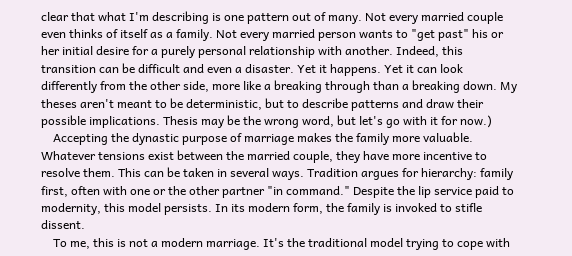clear that what I'm describing is one pattern out of many. Not every married couple even thinks of itself as a family. Not every married person wants to "get past" his or her initial desire for a purely personal relationship with another. Indeed, this transition can be difficult and even a disaster. Yet it happens. Yet it can look differently from the other side, more like a breaking through than a breaking down. My theses aren't meant to be deterministic, but to describe patterns and draw their possible implications. Thesis may be the wrong word, but let's go with it for now.)
    Accepting the dynastic purpose of marriage makes the family more valuable. Whatever tensions exist between the married couple, they have more incentive to resolve them. This can be taken in several ways. Tradition argues for hierarchy: family first, often with one or the other partner "in command." Despite the lip service paid to modernity, this model persists. In its modern form, the family is invoked to stifle dissent.
    To me, this is not a modern marriage. It's the traditional model trying to cope with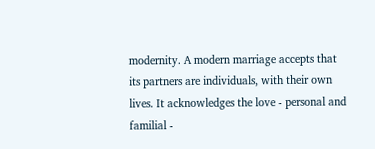modernity. A modern marriage accepts that its partners are individuals, with their own lives. It acknowledges the love - personal and familial -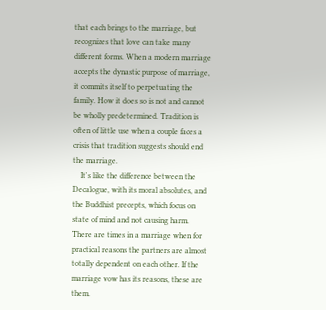that each brings to the marriage, but recognizes that love can take many different forms. When a modern marriage accepts the dynastic purpose of marriage, it commits itself to perpetuating the family. How it does so is not and cannot be wholly predetermined. Tradition is often of little use when a couple faces a crisis that tradition suggests should end the marriage.
    It's like the difference between the Decalogue, with its moral absolutes, and the Buddhist precepts, which focus on state of mind and not causing harm. There are times in a marriage when for practical reasons the partners are almost totally dependent on each other. If the marriage vow has its reasons, these are them.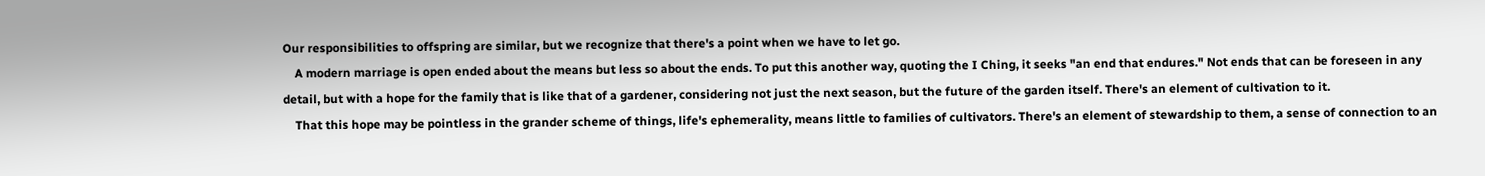Our responsibilities to offspring are similar, but we recognize that there's a point when we have to let go.
    A modern marriage is open ended about the means but less so about the ends. To put this another way, quoting the I Ching, it seeks "an end that endures." Not ends that can be foreseen in any detail, but with a hope for the family that is like that of a gardener, considering not just the next season, but the future of the garden itself. There's an element of cultivation to it.
    That this hope may be pointless in the grander scheme of things, life's ephemerality, means little to families of cultivators. There's an element of stewardship to them, a sense of connection to an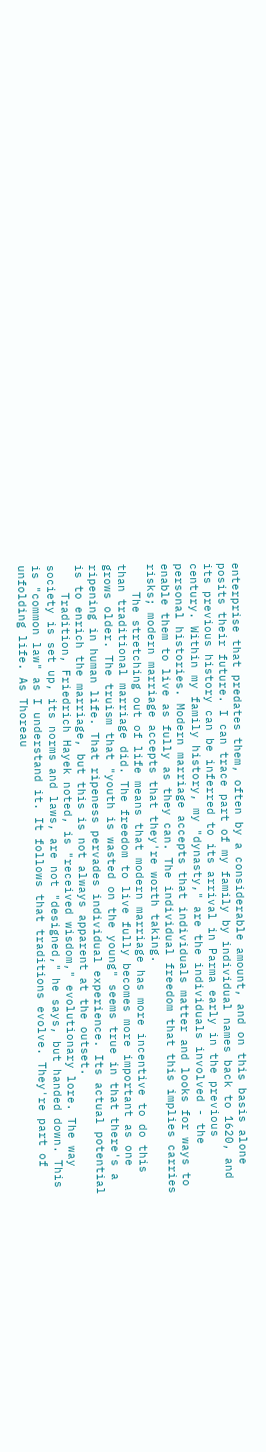enterprise that predates them, often by a considerable amount, and on this basis alone posits their future. I can trace part of my family by individual names back to 1620, and its previous history can be inferred to its arrival in Parma early in the previous century. Within my family history, my "dynasty," are the individuals involved - the personal histories. Modern marriage accepts that individuals matter and looks for ways to enable them to live as fully as they can. The individual freedom that this implies carries risks; modern marriage accepts that they're worth taking.
    The stretching out of life means that modern marriage has more incentive to do this than traditional marriage did. The freedom to live fully becomes more important as one grows older. The truism that "youth is wasted on the young" seems true in that there's a ripening in human life. That ripeness pervades individual experience. Its actual potential is to enrich the marriage, but this is not always apparent at the outset.
    Tradition, Friedrich Hayek noted, is "received wisdom," evolutionary lore. The way society is set up, its norms and laws, are not "designed," he says, but handed down. This is "common law" as I understand it. It follows that traditions evolve. They're part of unfolding life. As Thoreau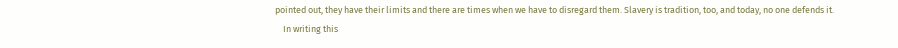pointed out, they have their limits and there are times when we have to disregard them. Slavery is tradition, too, and today, no one defends it.
    In writing this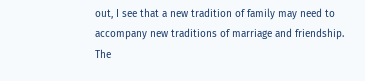out, I see that a new tradition of family may need to accompany new traditions of marriage and friendship. The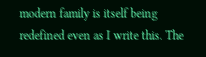modern family is itself being redefined even as I write this. The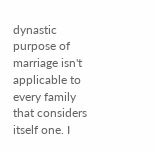dynastic purpose of marriage isn't applicable to every family that considers itself one. I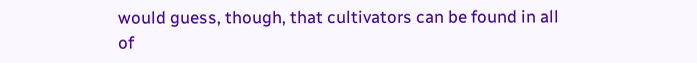would guess, though, that cultivators can be found in all of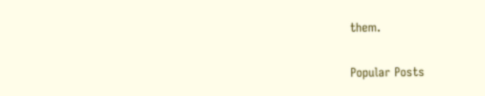them.


Popular Posts